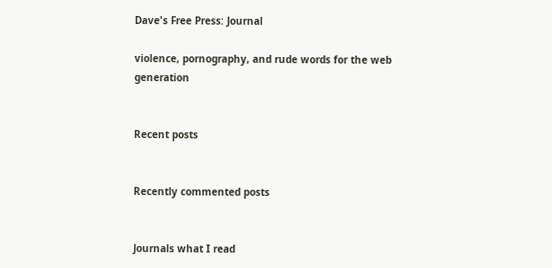Dave's Free Press: Journal

violence, pornography, and rude words for the web generation


Recent posts


Recently commented posts


Journals what I read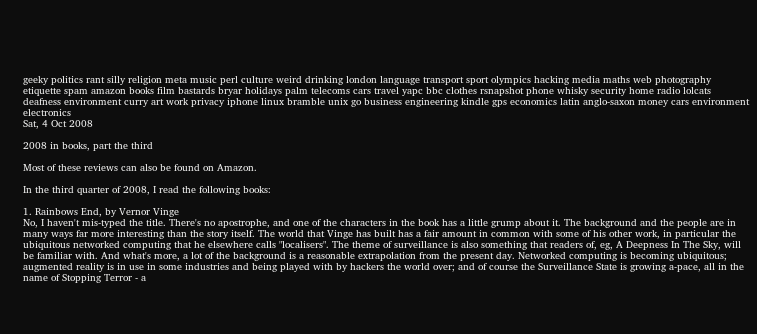geeky politics rant silly religion meta music perl culture weird drinking london language transport sport olympics hacking media maths web photography etiquette spam amazon books film bastards bryar holidays palm telecoms cars travel yapc bbc clothes rsnapshot phone whisky security home radio lolcats deafness environment curry art work privacy iphone linux bramble unix go business engineering kindle gps economics latin anglo-saxon money cars environment electronics
Sat, 4 Oct 2008

2008 in books, part the third

Most of these reviews can also be found on Amazon.

In the third quarter of 2008, I read the following books:

1. Rainbows End, by Vernor Vinge
No, I haven't mis-typed the title. There's no apostrophe, and one of the characters in the book has a little grump about it. The background and the people are in many ways far more interesting than the story itself. The world that Vinge has built has a fair amount in common with some of his other work, in particular the ubiquitous networked computing that he elsewhere calls "localisers". The theme of surveillance is also something that readers of, eg, A Deepness In The Sky, will be familiar with. And what's more, a lot of the background is a reasonable extrapolation from the present day. Networked computing is becoming ubiquitous; augmented reality is in use in some industries and being played with by hackers the world over; and of course the Surveillance State is growing a-pace, all in the name of Stopping Terror - a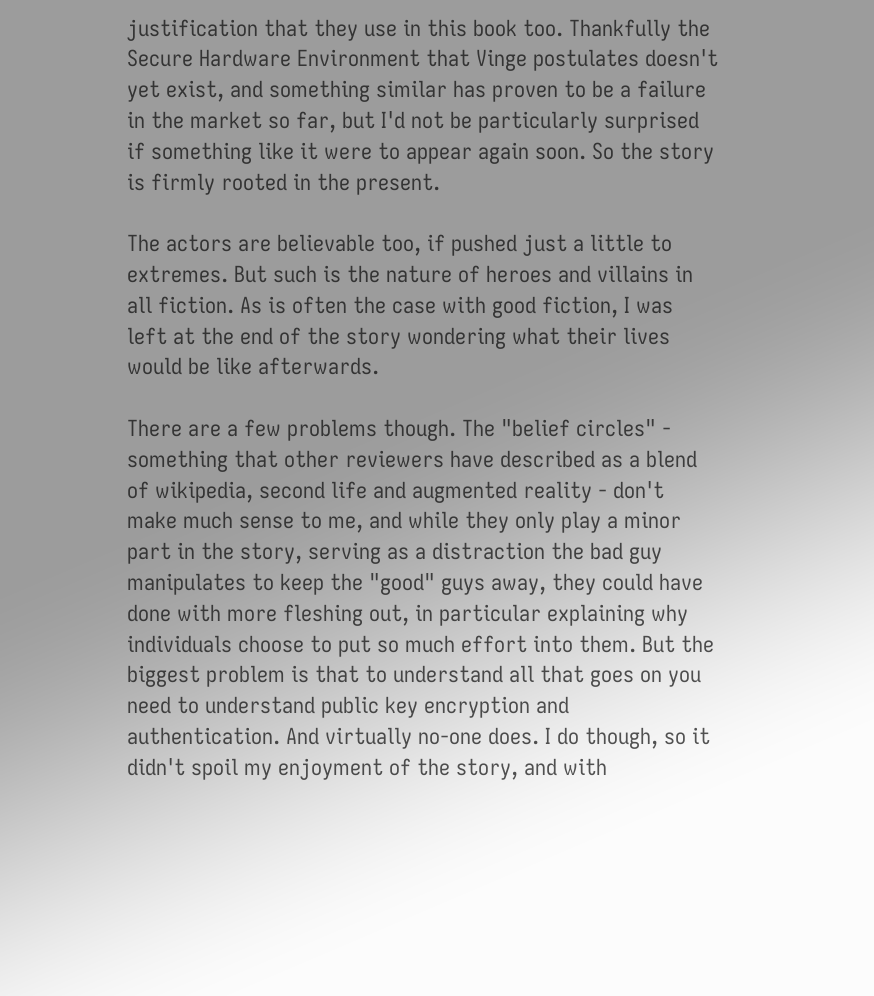justification that they use in this book too. Thankfully the Secure Hardware Environment that Vinge postulates doesn't yet exist, and something similar has proven to be a failure in the market so far, but I'd not be particularly surprised if something like it were to appear again soon. So the story is firmly rooted in the present.

The actors are believable too, if pushed just a little to extremes. But such is the nature of heroes and villains in all fiction. As is often the case with good fiction, I was left at the end of the story wondering what their lives would be like afterwards.

There are a few problems though. The "belief circles" - something that other reviewers have described as a blend of wikipedia, second life and augmented reality - don't make much sense to me, and while they only play a minor part in the story, serving as a distraction the bad guy manipulates to keep the "good" guys away, they could have done with more fleshing out, in particular explaining why individuals choose to put so much effort into them. But the biggest problem is that to understand all that goes on you need to understand public key encryption and authentication. And virtually no-one does. I do though, so it didn't spoil my enjoyment of the story, and with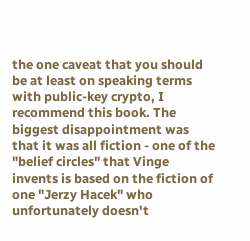the one caveat that you should be at least on speaking terms with public-key crypto, I recommend this book. The biggest disappointment was that it was all fiction - one of the "belief circles" that Vinge invents is based on the fiction of one "Jerzy Hacek" who unfortunately doesn't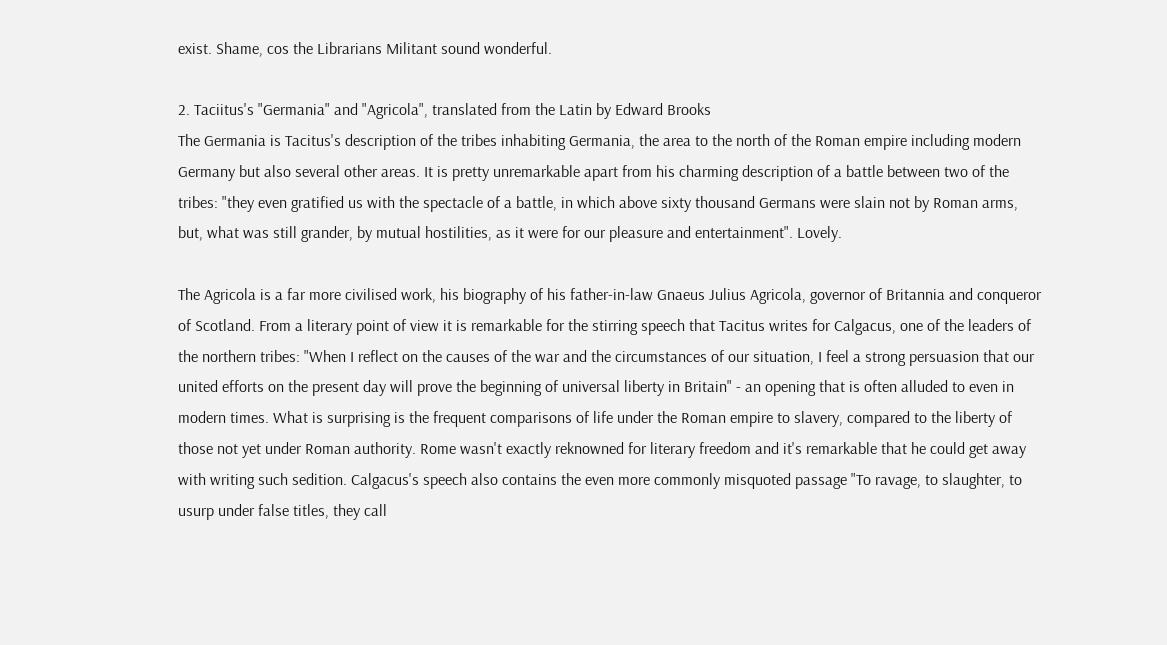exist. Shame, cos the Librarians Militant sound wonderful.

2. Taciitus's "Germania" and "Agricola", translated from the Latin by Edward Brooks
The Germania is Tacitus's description of the tribes inhabiting Germania, the area to the north of the Roman empire including modern Germany but also several other areas. It is pretty unremarkable apart from his charming description of a battle between two of the tribes: "they even gratified us with the spectacle of a battle, in which above sixty thousand Germans were slain not by Roman arms, but, what was still grander, by mutual hostilities, as it were for our pleasure and entertainment". Lovely.

The Agricola is a far more civilised work, his biography of his father-in-law Gnaeus Julius Agricola, governor of Britannia and conqueror of Scotland. From a literary point of view it is remarkable for the stirring speech that Tacitus writes for Calgacus, one of the leaders of the northern tribes: "When I reflect on the causes of the war and the circumstances of our situation, I feel a strong persuasion that our united efforts on the present day will prove the beginning of universal liberty in Britain" - an opening that is often alluded to even in modern times. What is surprising is the frequent comparisons of life under the Roman empire to slavery, compared to the liberty of those not yet under Roman authority. Rome wasn't exactly reknowned for literary freedom and it's remarkable that he could get away with writing such sedition. Calgacus's speech also contains the even more commonly misquoted passage "To ravage, to slaughter, to usurp under false titles, they call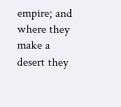empire; and where they make a desert they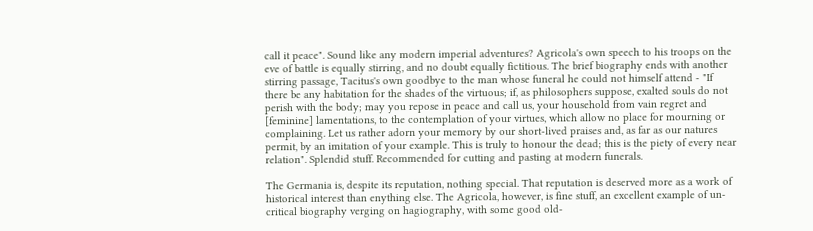call it peace". Sound like any modern imperial adventures? Agricola's own speech to his troops on the eve of battle is equally stirring, and no doubt equally fictitious. The brief biography ends with another stirring passage, Tacitus's own goodbye to the man whose funeral he could not himself attend - "If there be any habitation for the shades of the virtuous; if, as philosophers suppose, exalted souls do not perish with the body; may you repose in peace and call us, your household from vain regret and [feminine] lamentations, to the contemplation of your virtues, which allow no place for mourning or complaining. Let us rather adorn your memory by our short-lived praises and, as far as our natures permit, by an imitation of your example. This is truly to honour the dead; this is the piety of every near relation". Splendid stuff. Recommended for cutting and pasting at modern funerals.

The Germania is, despite its reputation, nothing special. That reputation is deserved more as a work of historical interest than enything else. The Agricola, however, is fine stuff, an excellent example of un-critical biography verging on hagiography, with some good old-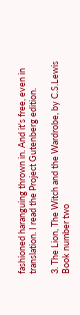fashioned haranguing thrown in. And it's free, even in translation. I read the Project Gutenberg edition.

3. The Lion, The Witch and the Wardrobe, by C.S.Lewis
Book number two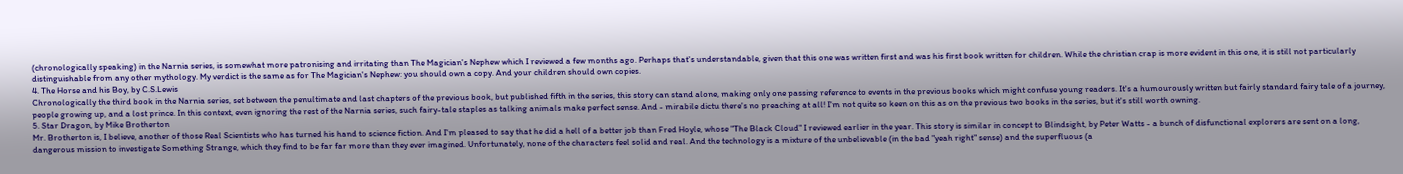(chronologically speaking) in the Narnia series, is somewhat more patronising and irritating than The Magician's Nephew which I reviewed a few months ago. Perhaps that's understandable, given that this one was written first and was his first book written for children. While the christian crap is more evident in this one, it is still not particularly distinguishable from any other mythology. My verdict is the same as for The Magician's Nephew: you should own a copy. And your children should own copies.
4. The Horse and his Boy, by C.S.Lewis
Chronologically the third book in the Narnia series, set between the penultimate and last chapters of the previous book, but published fifth in the series, this story can stand alone, making only one passing reference to events in the previous books which might confuse young readers. It's a humourously written but fairly standard fairy tale of a journey, people growing up, and a lost prince. In this context, even ignoring the rest of the Narnia series, such fairy-tale staples as talking animals make perfect sense. And - mirabile dictu there's no preaching at all! I'm not quite so keen on this as on the previous two books in the series, but it's still worth owning.
5. Star Dragon, by Mike Brotherton
Mr. Brotherton is, I believe, another of those Real Scientists who has turned his hand to science fiction. And I'm pleased to say that he did a hell of a better job than Fred Hoyle, whose "The Black Cloud" I reviewed earlier in the year. This story is similar in concept to Blindsight, by Peter Watts - a bunch of disfunctional explorers are sent on a long, dangerous mission to investigate Something Strange, which they find to be far far more than they ever imagined. Unfortunately, none of the characters feel solid and real. And the technology is a mixture of the unbelievable (in the bad "yeah right" sense) and the superfluous (a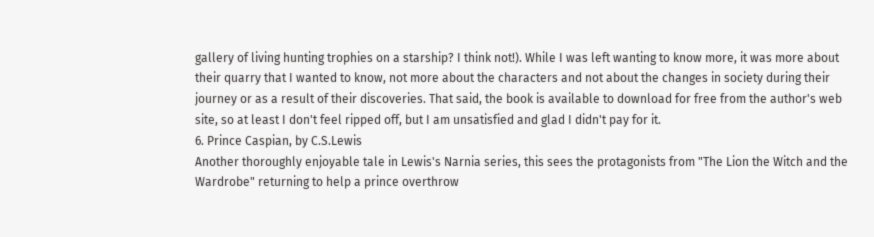gallery of living hunting trophies on a starship? I think not!). While I was left wanting to know more, it was more about their quarry that I wanted to know, not more about the characters and not about the changes in society during their journey or as a result of their discoveries. That said, the book is available to download for free from the author's web site, so at least I don't feel ripped off, but I am unsatisfied and glad I didn't pay for it.
6. Prince Caspian, by C.S.Lewis
Another thoroughly enjoyable tale in Lewis's Narnia series, this sees the protagonists from "The Lion the Witch and the Wardrobe" returning to help a prince overthrow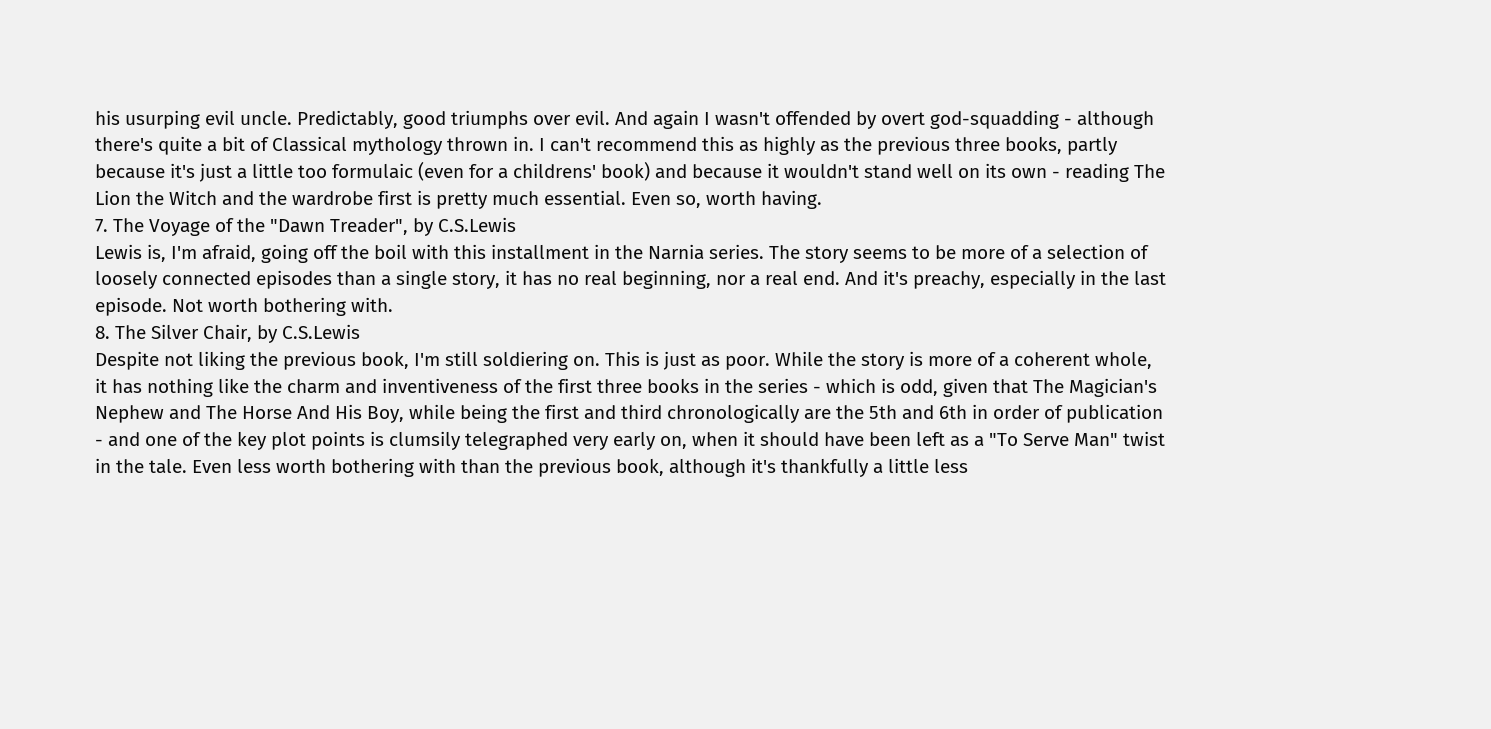his usurping evil uncle. Predictably, good triumphs over evil. And again I wasn't offended by overt god-squadding - although there's quite a bit of Classical mythology thrown in. I can't recommend this as highly as the previous three books, partly because it's just a little too formulaic (even for a childrens' book) and because it wouldn't stand well on its own - reading The Lion the Witch and the wardrobe first is pretty much essential. Even so, worth having.
7. The Voyage of the "Dawn Treader", by C.S.Lewis
Lewis is, I'm afraid, going off the boil with this installment in the Narnia series. The story seems to be more of a selection of loosely connected episodes than a single story, it has no real beginning, nor a real end. And it's preachy, especially in the last episode. Not worth bothering with.
8. The Silver Chair, by C.S.Lewis
Despite not liking the previous book, I'm still soldiering on. This is just as poor. While the story is more of a coherent whole, it has nothing like the charm and inventiveness of the first three books in the series - which is odd, given that The Magician's Nephew and The Horse And His Boy, while being the first and third chronologically are the 5th and 6th in order of publication - and one of the key plot points is clumsily telegraphed very early on, when it should have been left as a "To Serve Man" twist in the tale. Even less worth bothering with than the previous book, although it's thankfully a little less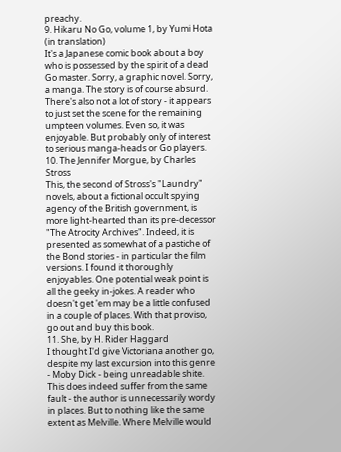preachy.
9. Hikaru No Go, volume 1, by Yumi Hota (in translation)
It's a Japanese comic book about a boy who is possessed by the spirit of a dead Go master. Sorry, a graphic novel. Sorry, a manga. The story is of course absurd. There's also not a lot of story - it appears to just set the scene for the remaining umpteen volumes. Even so, it was enjoyable. But probably only of interest to serious manga-heads or Go players.
10. The Jennifer Morgue, by Charles Stross
This, the second of Stross's "Laundry" novels, about a fictional occult spying agency of the British government, is more light-hearted than its pre-decessor "The Atrocity Archives". Indeed, it is presented as somewhat of a pastiche of the Bond stories - in particular the film versions. I found it thoroughly enjoyables. One potential weak point is all the geeky in-jokes. A reader who doesn't get 'em may be a little confused in a couple of places. With that proviso, go out and buy this book.
11. She, by H. Rider Haggard
I thought I'd give Victoriana another go, despite my last excursion into this genre - Moby Dick - being unreadable shite. This does indeed suffer from the same fault - the author is unnecessarily wordy in places. But to nothing like the same extent as Melville. Where Melville would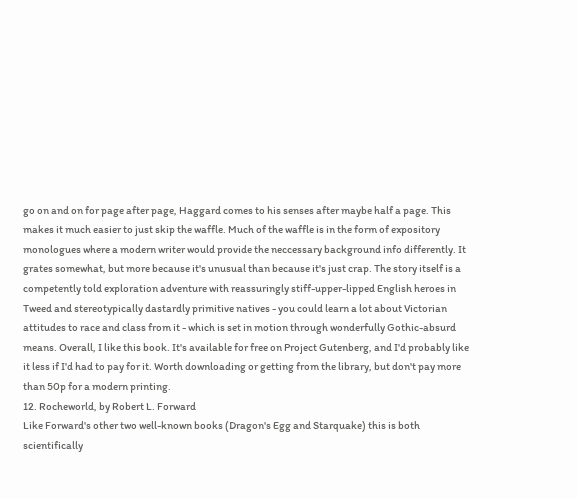go on and on for page after page, Haggard comes to his senses after maybe half a page. This makes it much easier to just skip the waffle. Much of the waffle is in the form of expository monologues where a modern writer would provide the neccessary background info differently. It grates somewhat, but more because it's unusual than because it's just crap. The story itself is a competently told exploration adventure with reassuringly stiff-upper-lipped English heroes in Tweed and stereotypically dastardly primitive natives - you could learn a lot about Victorian attitudes to race and class from it - which is set in motion through wonderfully Gothic-absurd means. Overall, I like this book. It's available for free on Project Gutenberg, and I'd probably like it less if I'd had to pay for it. Worth downloading or getting from the library, but don't pay more than 50p for a modern printing.
12. Rocheworld, by Robert L. Forward
Like Forward's other two well-known books (Dragon's Egg and Starquake) this is both scientifically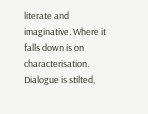literate and imaginative. Where it falls down is on characterisation. Dialogue is stilted,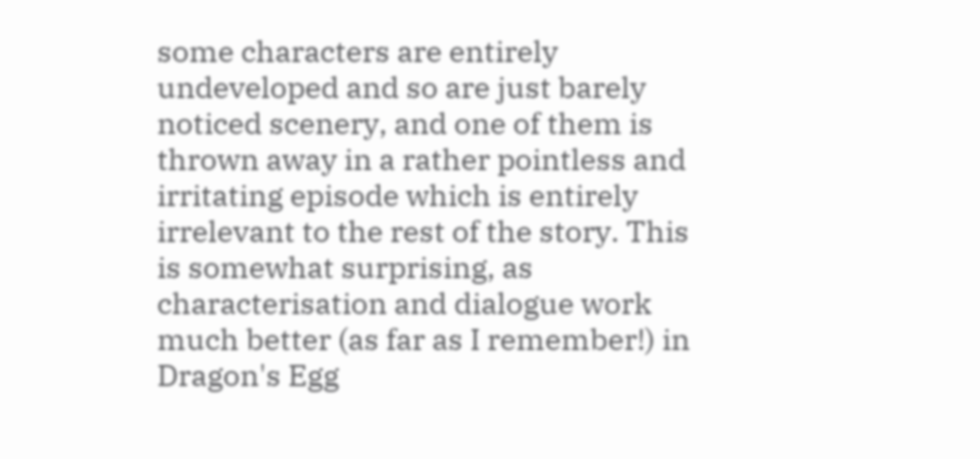some characters are entirely undeveloped and so are just barely noticed scenery, and one of them is thrown away in a rather pointless and irritating episode which is entirely irrelevant to the rest of the story. This is somewhat surprising, as characterisation and dialogue work much better (as far as I remember!) in Dragon's Egg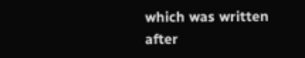which was written after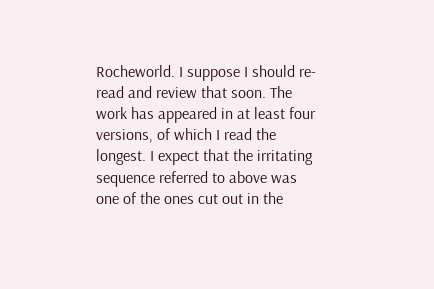Rocheworld. I suppose I should re-read and review that soon. The work has appeared in at least four versions, of which I read the longest. I expect that the irritating sequence referred to above was one of the ones cut out in the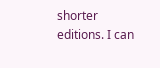shorter editions. I can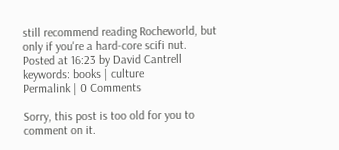still recommend reading Rocheworld, but only if you're a hard-core scifi nut.
Posted at 16:23 by David Cantrell
keywords: books | culture
Permalink | 0 Comments

Sorry, this post is too old for you to comment on it.